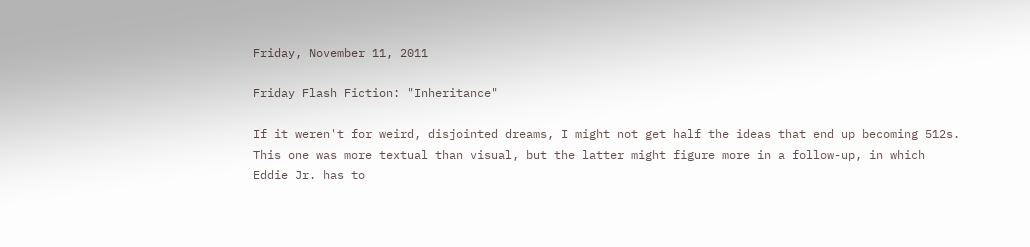Friday, November 11, 2011

Friday Flash Fiction: "Inheritance"

If it weren't for weird, disjointed dreams, I might not get half the ideas that end up becoming 512s. This one was more textual than visual, but the latter might figure more in a follow-up, in which Eddie Jr. has to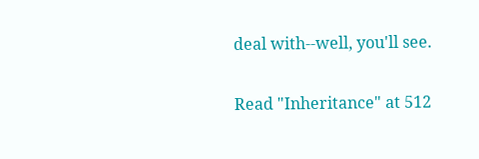deal with--well, you'll see.

Read "Inheritance" at 512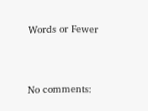Words or Fewer


No comments: